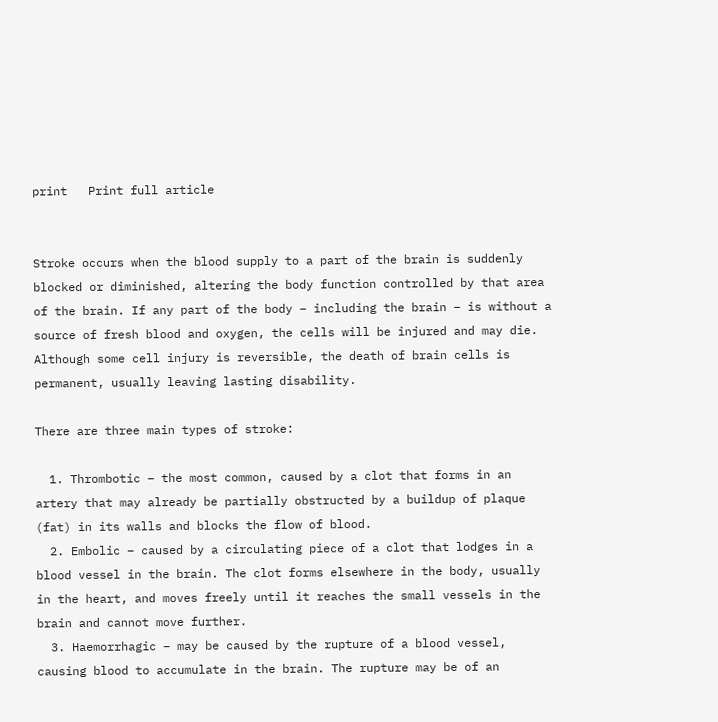print   Print full article


Stroke occurs when the blood supply to a part of the brain is suddenly blocked or diminished, altering the body function controlled by that area of the brain. If any part of the body – including the brain – is without a source of fresh blood and oxygen, the cells will be injured and may die. Although some cell injury is reversible, the death of brain cells is permanent, usually leaving lasting disability.

There are three main types of stroke:

  1. Thrombotic – the most common, caused by a clot that forms in an artery that may already be partially obstructed by a buildup of plaque (fat) in its walls and blocks the flow of blood.
  2. Embolic – caused by a circulating piece of a clot that lodges in a blood vessel in the brain. The clot forms elsewhere in the body, usually in the heart, and moves freely until it reaches the small vessels in the brain and cannot move further.
  3. Haemorrhagic – may be caused by the rupture of a blood vessel, causing blood to accumulate in the brain. The rupture may be of an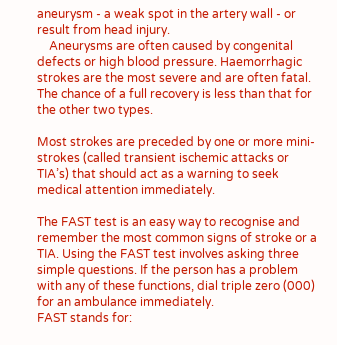aneurysm - a weak spot in the artery wall - or result from head injury.
    Aneurysms are often caused by congenital defects or high blood pressure. Haemorrhagic strokes are the most severe and are often fatal. The chance of a full recovery is less than that for the other two types.

Most strokes are preceded by one or more mini-strokes (called transient ischemic attacks or TIA’s) that should act as a warning to seek medical attention immediately.

The FAST test is an easy way to recognise and remember the most common signs of stroke or a TIA. Using the FAST test involves asking three simple questions. If the person has a problem with any of these functions, dial triple zero (000) for an ambulance immediately.
FAST stands for: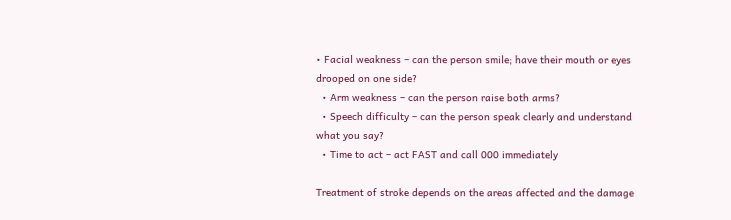• Facial weakness – can the person smile; have their mouth or eyes drooped on one side?
  • Arm weakness – can the person raise both arms?
  • Speech difficulty – can the person speak clearly and understand what you say?
  • Time to act – act FAST and call 000 immediately

Treatment of stroke depends on the areas affected and the damage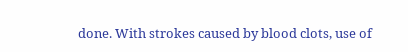done. With strokes caused by blood clots, use of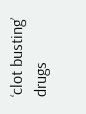‘clot busting’ drugs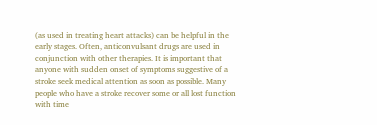(as used in treating heart attacks) can be helpful in the early stages. Often, anticonvulsant drugs are used in conjunction with other therapies. It is important that anyone with sudden onset of symptoms suggestive of a stroke seek medical attention as soon as possible. Many people who have a stroke recover some or all lost function with time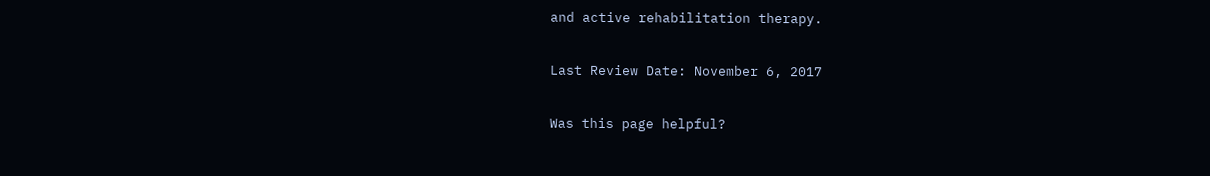and active rehabilitation therapy.

Last Review Date: November 6, 2017

Was this page helpful?